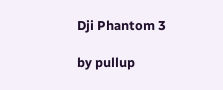Dji Phantom 3

by pullup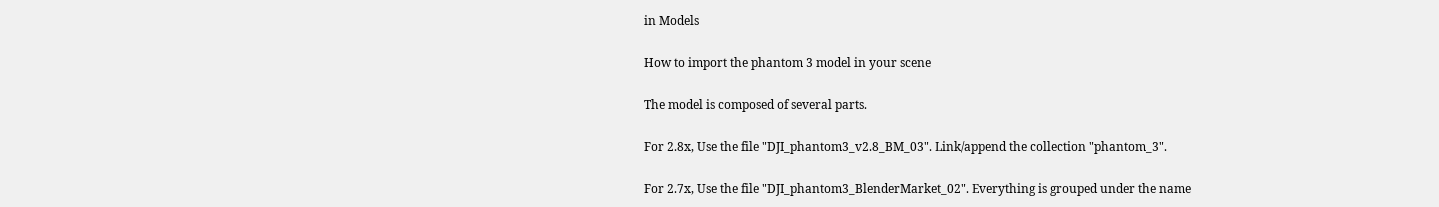in Models

How to import the phantom 3 model in your scene

The model is composed of several parts.

For 2.8x, Use the file "DJI_phantom3_v2.8_BM_03". Link/append the collection "phantom_3".

For 2.7x, Use the file "DJI_phantom3_BlenderMarket_02". Everything is grouped under the name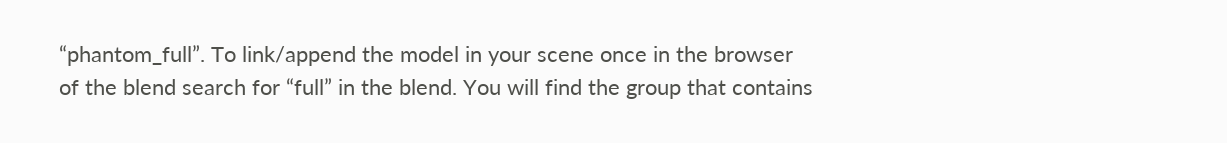“phantom_full”. To link/append the model in your scene once in the browser of the blend search for “full” in the blend. You will find the group that contains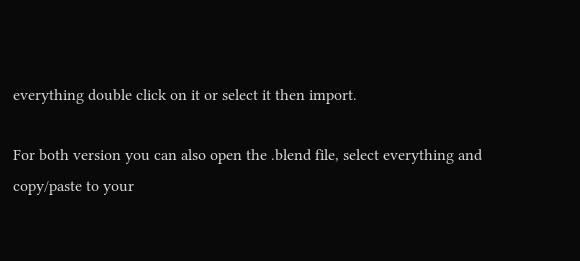everything double click on it or select it then import.

For both version you can also open the .blend file, select everything and copy/paste to your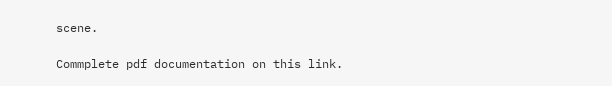scene.

Commplete pdf documentation on this link.